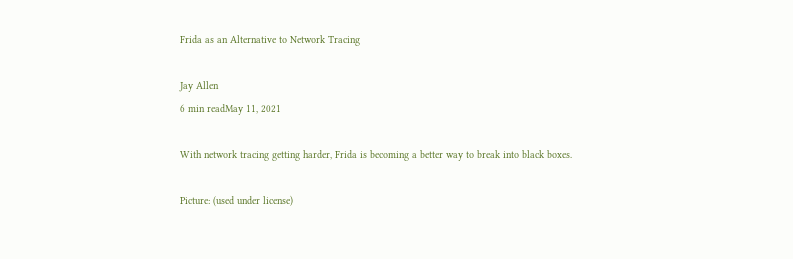Frida as an Alternative to Network Tracing

Jay Allen
6 min readMay 11, 2021

With network tracing getting harder, Frida is becoming a better way to break into black boxes.

Picture: (used under license)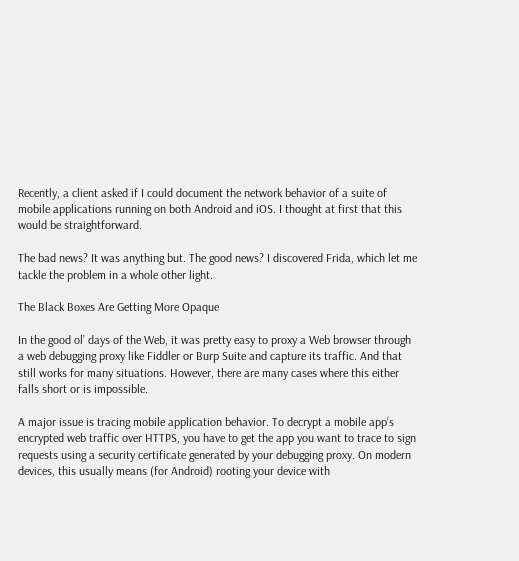Recently, a client asked if I could document the network behavior of a suite of mobile applications running on both Android and iOS. I thought at first that this would be straightforward.

The bad news? It was anything but. The good news? I discovered Frida, which let me tackle the problem in a whole other light.

The Black Boxes Are Getting More Opaque

In the good ol’ days of the Web, it was pretty easy to proxy a Web browser through a web debugging proxy like Fiddler or Burp Suite and capture its traffic. And that still works for many situations. However, there are many cases where this either falls short or is impossible.

A major issue is tracing mobile application behavior. To decrypt a mobile app’s encrypted web traffic over HTTPS, you have to get the app you want to trace to sign requests using a security certificate generated by your debugging proxy. On modern devices, this usually means (for Android) rooting your device with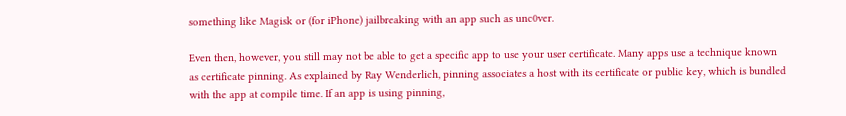something like Magisk or (for iPhone) jailbreaking with an app such as unc0ver.

Even then, however, you still may not be able to get a specific app to use your user certificate. Many apps use a technique known as certificate pinning. As explained by Ray Wenderlich, pinning associates a host with its certificate or public key, which is bundled with the app at compile time. If an app is using pinning,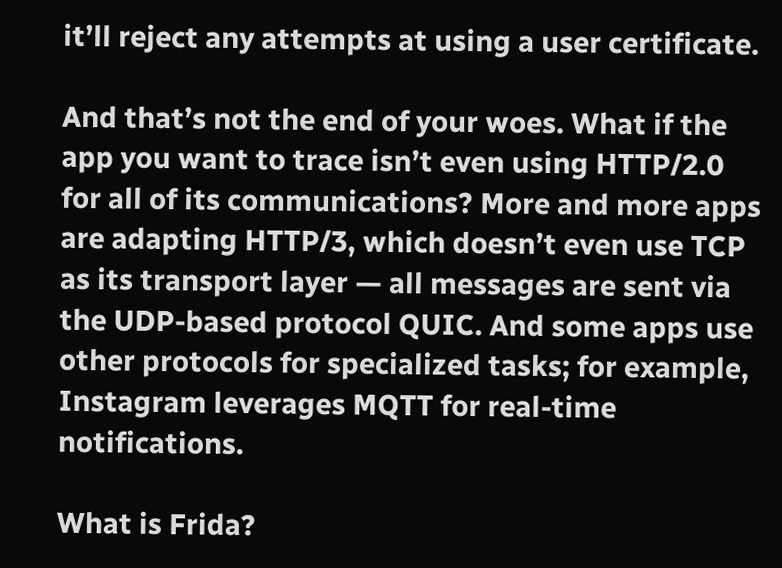it’ll reject any attempts at using a user certificate.

And that’s not the end of your woes. What if the app you want to trace isn’t even using HTTP/2.0 for all of its communications? More and more apps are adapting HTTP/3, which doesn’t even use TCP as its transport layer — all messages are sent via the UDP-based protocol QUIC. And some apps use other protocols for specialized tasks; for example, Instagram leverages MQTT for real-time notifications.

What is Frida?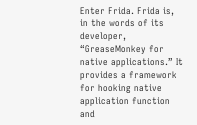Enter Frida. Frida is, in the words of its developer, “GreaseMonkey for native applications.” It provides a framework for hooking native application function and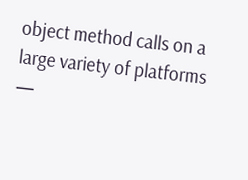object method calls on a large variety of platforms —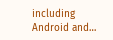including Android and…